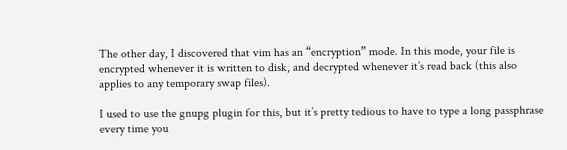The other day, I discovered that vim has an “encryption” mode. In this mode, your file is encrypted whenever it is written to disk, and decrypted whenever it’s read back (this also applies to any temporary swap files).

I used to use the gnupg plugin for this, but it’s pretty tedious to have to type a long passphrase every time you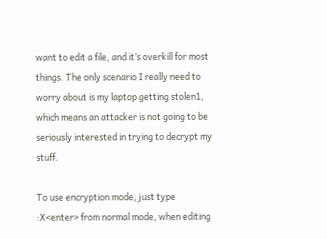want to edit a file, and it’s overkill for most things. The only scenario I really need to worry about is my laptop getting stolen1, which means an attacker is not going to be seriously interested in trying to decrypt my stuff.

To use encryption mode, just type :X<enter> from normal mode, when editing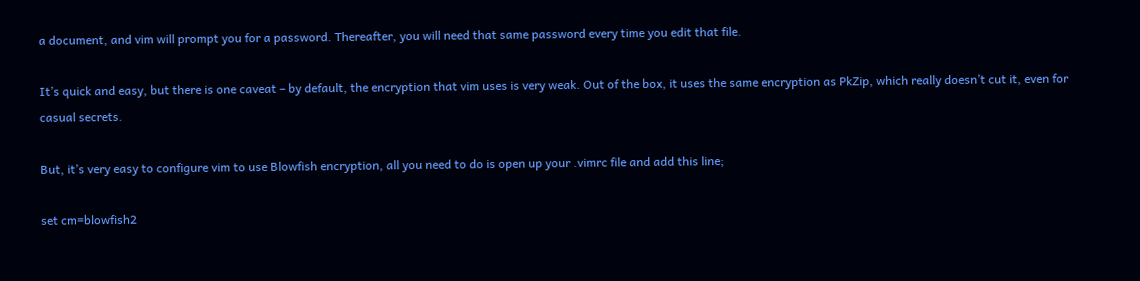a document, and vim will prompt you for a password. Thereafter, you will need that same password every time you edit that file.

It’s quick and easy, but there is one caveat – by default, the encryption that vim uses is very weak. Out of the box, it uses the same encryption as PkZip, which really doesn’t cut it, even for casual secrets.

But, it’s very easy to configure vim to use Blowfish encryption, all you need to do is open up your .vimrc file and add this line;

set cm=blowfish2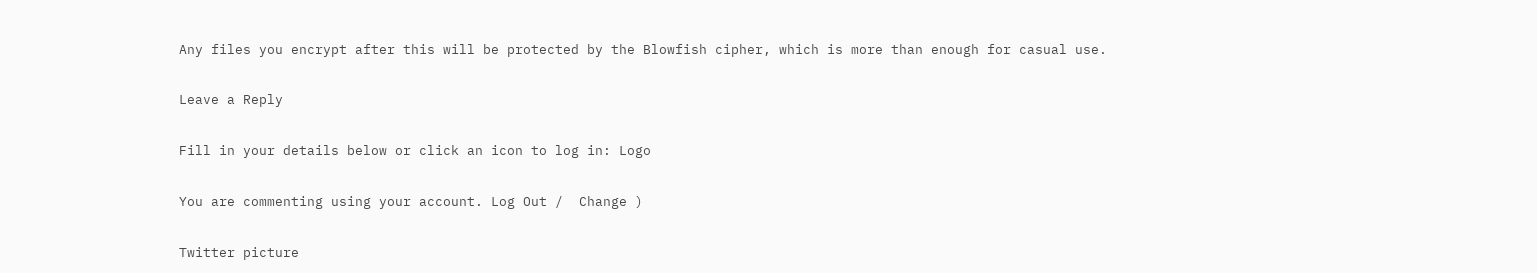Any files you encrypt after this will be protected by the Blowfish cipher, which is more than enough for casual use.

Leave a Reply

Fill in your details below or click an icon to log in: Logo

You are commenting using your account. Log Out /  Change )

Twitter picture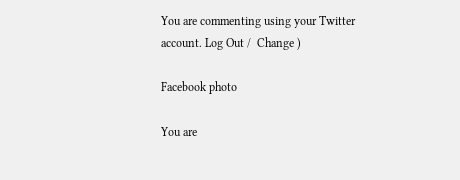You are commenting using your Twitter account. Log Out /  Change )

Facebook photo

You are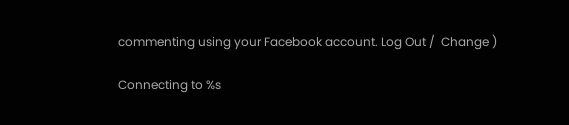commenting using your Facebook account. Log Out /  Change )

Connecting to %s